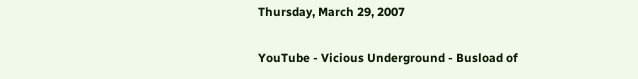Thursday, March 29, 2007

YouTube - Vicious Underground - Busload of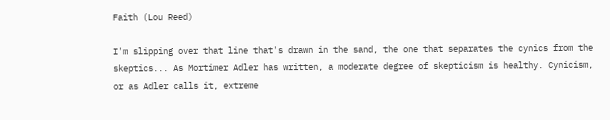Faith (Lou Reed)

I'm slipping over that line that's drawn in the sand, the one that separates the cynics from the skeptics... As Mortimer Adler has written, a moderate degree of skepticism is healthy. Cynicism, or as Adler calls it, extreme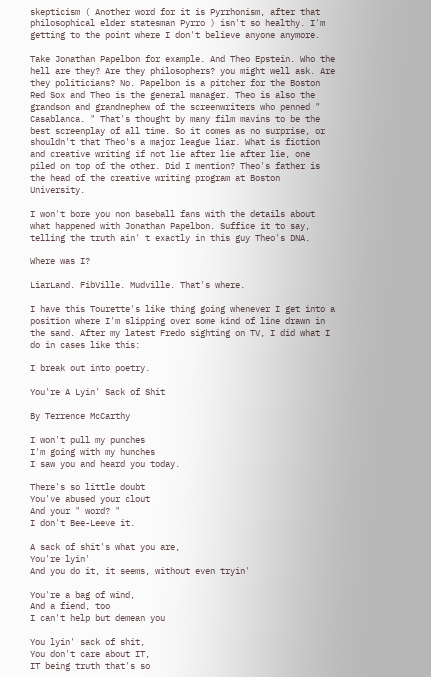skepticism ( Another word for it is Pyrrhonism, after that philosophical elder statesman Pyrro ) isn't so healthy. I'm getting to the point where I don't believe anyone anymore.

Take Jonathan Papelbon for example. And Theo Epstein. Who the hell are they? Are they philosophers? you might well ask. Are they politicians? No. Papelbon is a pitcher for the Boston Red Sox and Theo is the general manager. Theo is also the grandson and grandnephew of the screenwriters who penned " Casablanca. " That's thought by many film mavins to be the best screenplay of all time. So it comes as no surprise, or shouldn't that Theo's a major league liar. What is fiction and creative writing if not lie after lie after lie, one piled on top of the other. Did I mention? Theo's father is the head of the creative writing program at Boston University.

I won't bore you non baseball fans with the details about what happened with Jonathan Papelbon. Suffice it to say, telling the truth ain' t exactly in this guy Theo's DNA.

Where was I?

LiarLand. FibVille. Mudville. That's where.

I have this Tourette's like thing going whenever I get into a position where I'm slipping over some kind of line drawn in the sand. After my latest Fredo sighting on TV, I did what I do in cases like this:

I break out into poetry.

You're A Lyin' Sack of Shit

By Terrence McCarthy

I won't pull my punches
I'm going with my hunches
I saw you and heard you today.

There's so little doubt
You've abused your clout
And your " word? "
I don't Bee-Leeve it.

A sack of shit's what you are,
You're lyin'
And you do it, it seems, without even tryin'

You're a bag of wind,
And a fiend, too
I can't help but demean you

You lyin' sack of shit,
You don't care about IT,
IT being truth that's so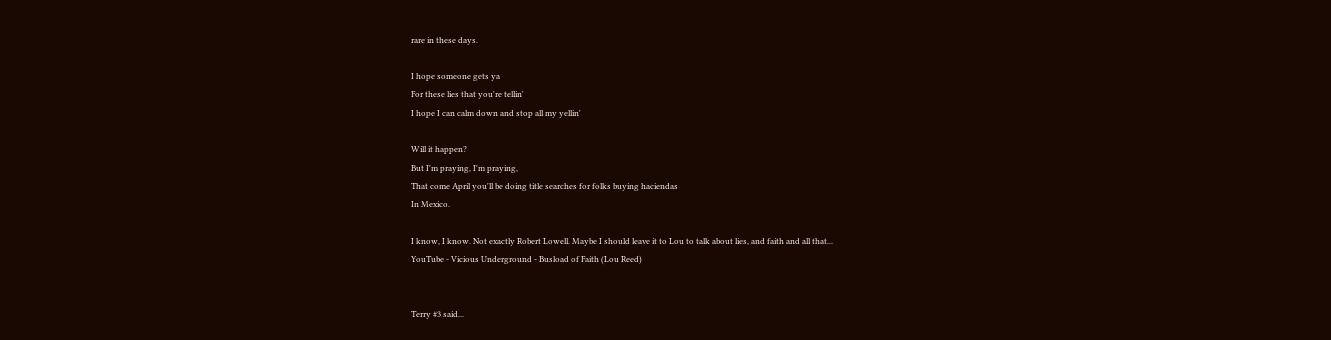rare in these days.

I hope someone gets ya
For these lies that you're tellin'
I hope I can calm down and stop all my yellin'

Will it happen?
But I'm praying, I'm praying,
That come April you'll be doing title searches for folks buying haciendas
In Mexico.

I know, I know. Not exactly Robert Lowell. Maybe I should leave it to Lou to talk about lies, and faith and all that...
YouTube - Vicious Underground - Busload of Faith (Lou Reed)


Terry #3 said...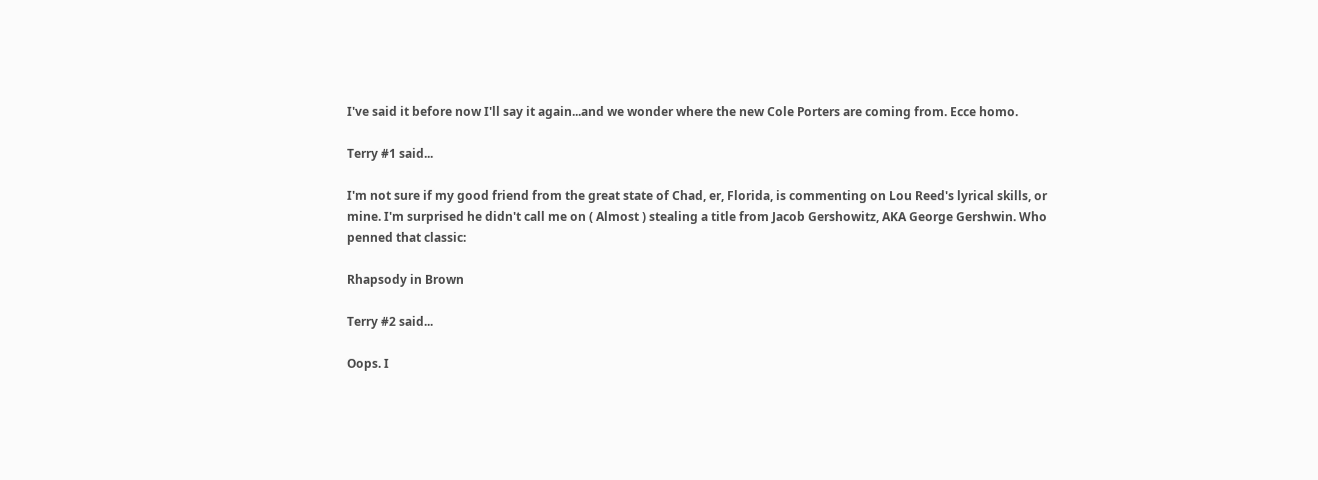I've said it before now I'll say it again...and we wonder where the new Cole Porters are coming from. Ecce homo.

Terry #1 said...

I'm not sure if my good friend from the great state of Chad, er, Florida, is commenting on Lou Reed's lyrical skills, or mine. I'm surprised he didn't call me on ( Almost ) stealing a title from Jacob Gershowitz, AKA George Gershwin. Who penned that classic:

Rhapsody in Brown

Terry #2 said...

Oops. I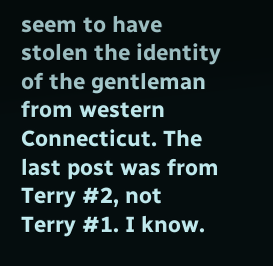seem to have stolen the identity of the gentleman from western Connecticut. The last post was from Terry #2, not Terry #1. I know.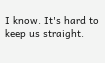I know. It's hard to keep us straight.